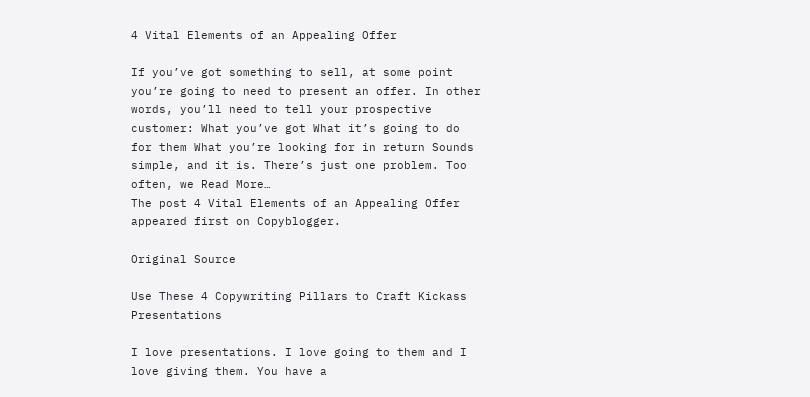4 Vital Elements of an Appealing Offer

If you’ve got something to sell, at some point you’re going to need to present an offer. In other words, you’ll need to tell your prospective customer: What you’ve got What it’s going to do for them What you’re looking for in return Sounds simple, and it is. There’s just one problem. Too often, we Read More…
The post 4 Vital Elements of an Appealing Offer appeared first on Copyblogger.

Original Source

Use These 4 Copywriting Pillars to Craft Kickass Presentations

I love presentations. I love going to them and I love giving them. You have a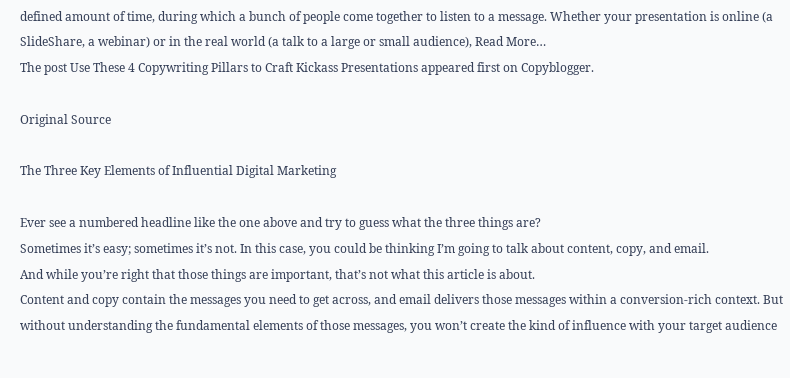defined amount of time, during which a bunch of people come together to listen to a message. Whether your presentation is online (a SlideShare, a webinar) or in the real world (a talk to a large or small audience), Read More…
The post Use These 4 Copywriting Pillars to Craft Kickass Presentations appeared first on Copyblogger.

Original Source

The Three Key Elements of Influential Digital Marketing

Ever see a numbered headline like the one above and try to guess what the three things are?
Sometimes it’s easy; sometimes it’s not. In this case, you could be thinking I’m going to talk about content, copy, and email.
And while you’re right that those things are important, that’s not what this article is about.
Content and copy contain the messages you need to get across, and email delivers those messages within a conversion-rich context. But without understanding the fundamental elements of those messages, you won’t create the kind of influence with your target audience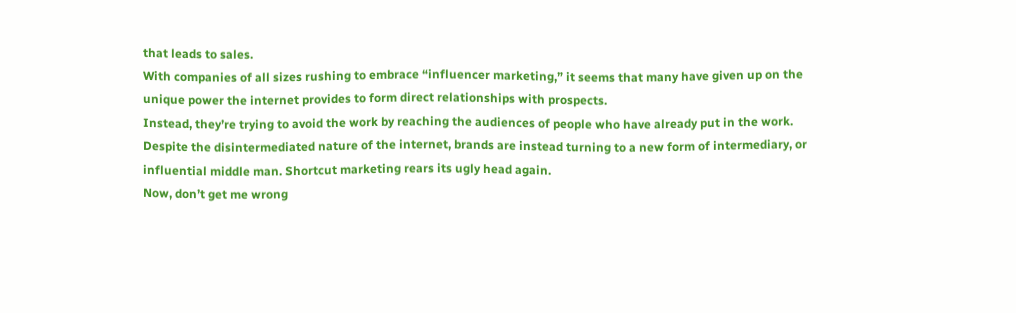that leads to sales.
With companies of all sizes rushing to embrace “influencer marketing,” it seems that many have given up on the unique power the internet provides to form direct relationships with prospects.
Instead, they’re trying to avoid the work by reaching the audiences of people who have already put in the work.
Despite the disintermediated nature of the internet, brands are instead turning to a new form of intermediary, or influential middle man. Shortcut marketing rears its ugly head again.
Now, don’t get me wrong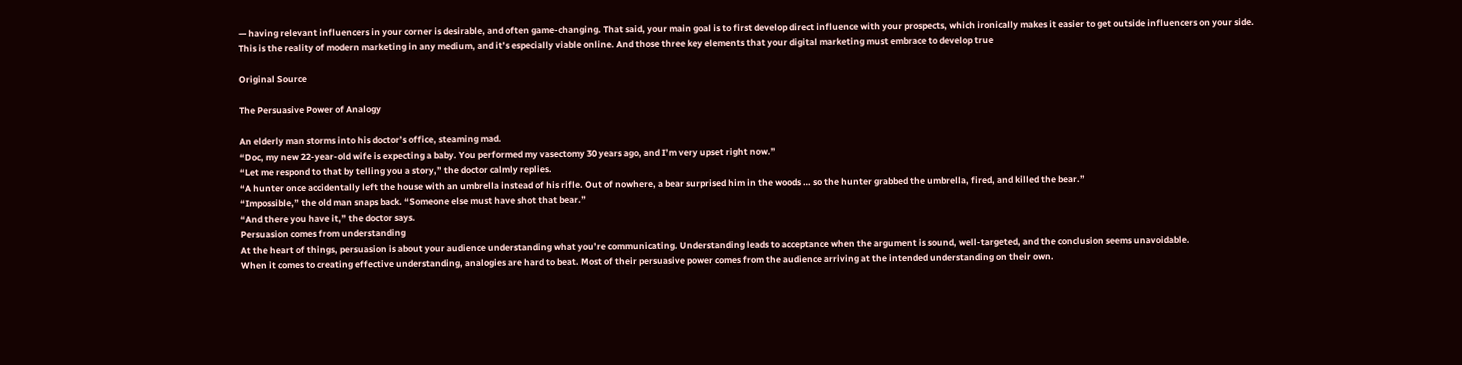— having relevant influencers in your corner is desirable, and often game-changing. That said, your main goal is to first develop direct influence with your prospects, which ironically makes it easier to get outside influencers on your side.
This is the reality of modern marketing in any medium, and it’s especially viable online. And those three key elements that your digital marketing must embrace to develop true

Original Source

The Persuasive Power of Analogy

An elderly man storms into his doctor’s office, steaming mad.
“Doc, my new 22-year-old wife is expecting a baby. You performed my vasectomy 30 years ago, and I’m very upset right now.”
“Let me respond to that by telling you a story,” the doctor calmly replies.
“A hunter once accidentally left the house with an umbrella instead of his rifle. Out of nowhere, a bear surprised him in the woods … so the hunter grabbed the umbrella, fired, and killed the bear.”
“Impossible,” the old man snaps back. “Someone else must have shot that bear.”
“And there you have it,” the doctor says.
Persuasion comes from understanding
At the heart of things, persuasion is about your audience understanding what you’re communicating. Understanding leads to acceptance when the argument is sound, well-targeted, and the conclusion seems unavoidable.
When it comes to creating effective understanding, analogies are hard to beat. Most of their persuasive power comes from the audience arriving at the intended understanding on their own.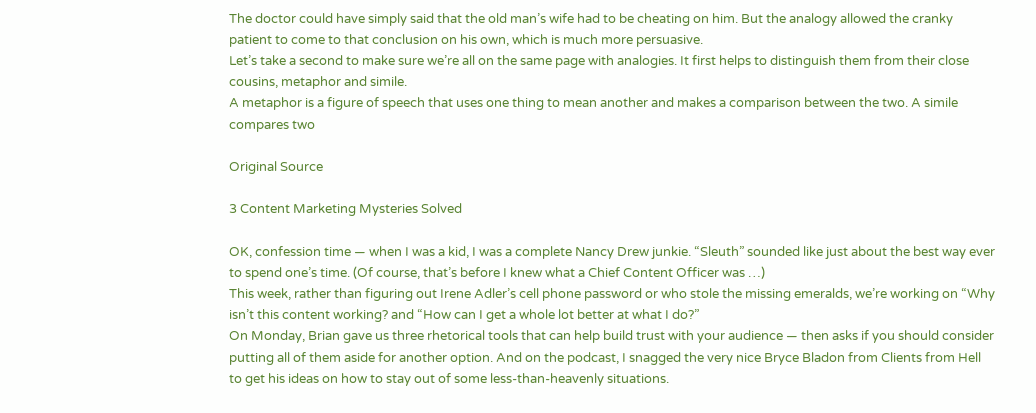The doctor could have simply said that the old man’s wife had to be cheating on him. But the analogy allowed the cranky patient to come to that conclusion on his own, which is much more persuasive.
Let’s take a second to make sure we’re all on the same page with analogies. It first helps to distinguish them from their close cousins, metaphor and simile.
A metaphor is a figure of speech that uses one thing to mean another and makes a comparison between the two. A simile compares two

Original Source

3 Content Marketing Mysteries Solved

OK, confession time — when I was a kid, I was a complete Nancy Drew junkie. “Sleuth” sounded like just about the best way ever to spend one’s time. (Of course, that’s before I knew what a Chief Content Officer was …)
This week, rather than figuring out Irene Adler’s cell phone password or who stole the missing emeralds, we’re working on “Why isn’t this content working? and “How can I get a whole lot better at what I do?”
On Monday, Brian gave us three rhetorical tools that can help build trust with your audience — then asks if you should consider putting all of them aside for another option. And on the podcast, I snagged the very nice Bryce Bladon from Clients from Hell to get his ideas on how to stay out of some less-than-heavenly situations.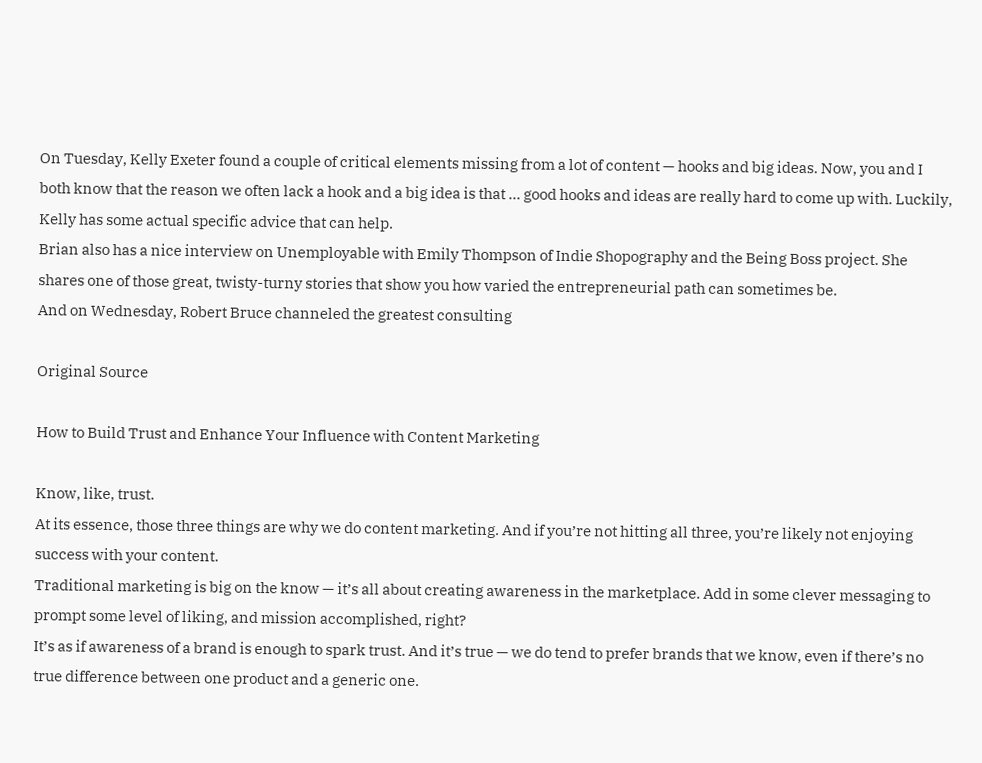On Tuesday, Kelly Exeter found a couple of critical elements missing from a lot of content — hooks and big ideas. Now, you and I both know that the reason we often lack a hook and a big idea is that … good hooks and ideas are really hard to come up with. Luckily, Kelly has some actual specific advice that can help.
Brian also has a nice interview on Unemployable with Emily Thompson of Indie Shopography and the Being Boss project. She shares one of those great, twisty-turny stories that show you how varied the entrepreneurial path can sometimes be.
And on Wednesday, Robert Bruce channeled the greatest consulting

Original Source

How to Build Trust and Enhance Your Influence with Content Marketing

Know, like, trust.
At its essence, those three things are why we do content marketing. And if you’re not hitting all three, you’re likely not enjoying success with your content.
Traditional marketing is big on the know — it’s all about creating awareness in the marketplace. Add in some clever messaging to prompt some level of liking, and mission accomplished, right?
It’s as if awareness of a brand is enough to spark trust. And it’s true — we do tend to prefer brands that we know, even if there’s no true difference between one product and a generic one.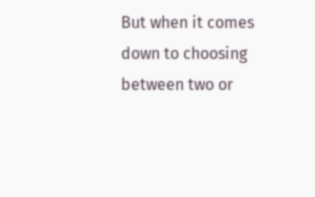But when it comes down to choosing between two or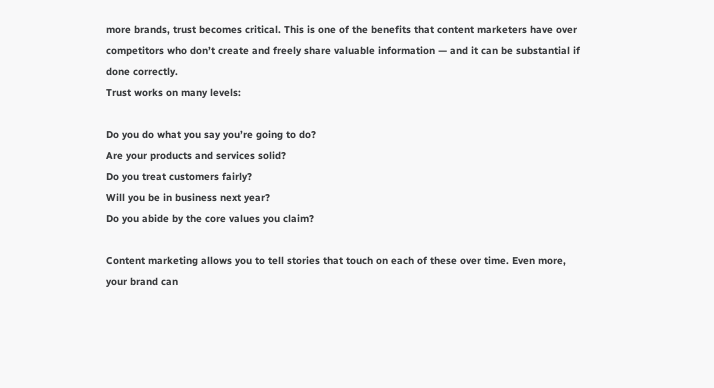more brands, trust becomes critical. This is one of the benefits that content marketers have over competitors who don’t create and freely share valuable information — and it can be substantial if done correctly.
Trust works on many levels:

Do you do what you say you’re going to do?
Are your products and services solid?
Do you treat customers fairly?
Will you be in business next year?
Do you abide by the core values you claim?

Content marketing allows you to tell stories that touch on each of these over time. Even more, your brand can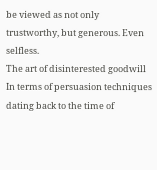be viewed as not only trustworthy, but generous. Even selfless.
The art of disinterested goodwill
In terms of persuasion techniques dating back to the time of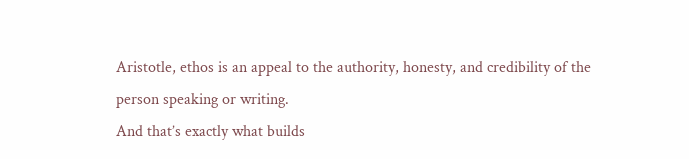Aristotle, ethos is an appeal to the authority, honesty, and credibility of the person speaking or writing.
And that’s exactly what builds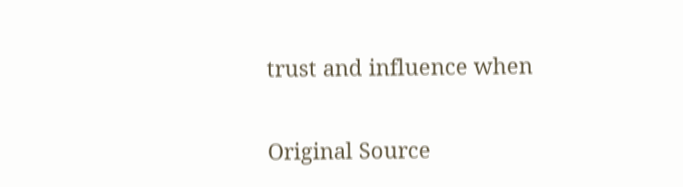trust and influence when

Original Source